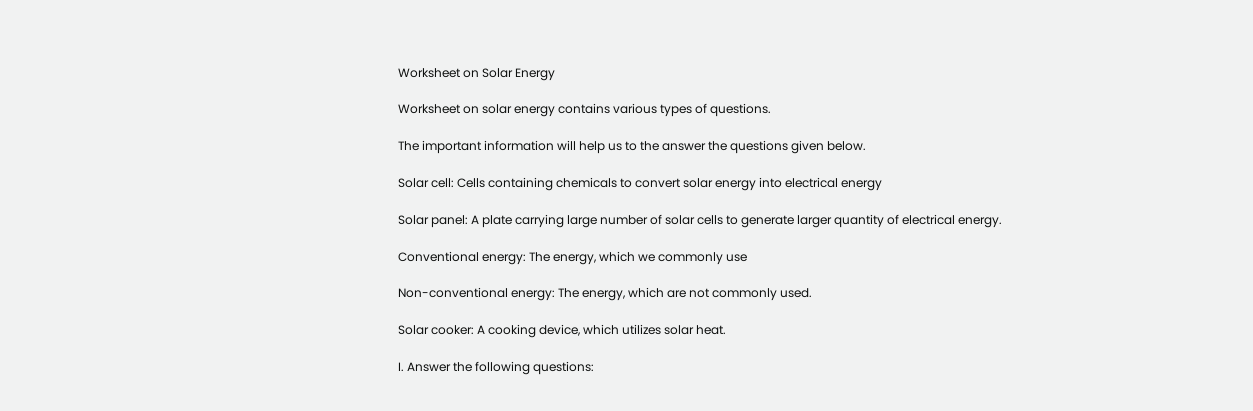Worksheet on Solar Energy

Worksheet on solar energy contains various types of questions.

The important information will help us to the answer the questions given below.

Solar cell: Cells containing chemicals to convert solar energy into electrical energy

Solar panel: A plate carrying large number of solar cells to generate larger quantity of electrical energy.

Conventional energy: The energy, which we commonly use

Non-conventional energy: The energy, which are not commonly used.

Solar cooker: A cooking device, which utilizes solar heat.

I. Answer the following questions: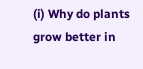(i) Why do plants grow better in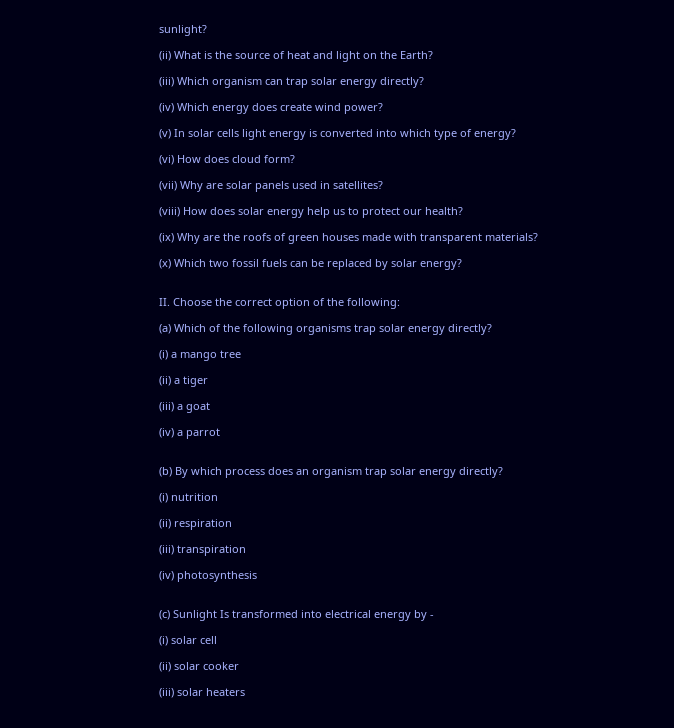sunlight?

(ii) What is the source of heat and light on the Earth?

(iii) Which organism can trap solar energy directly?

(iv) Which energy does create wind power?

(v) In solar cells light energy is converted into which type of energy?

(vi) How does cloud form?

(vii) Why are solar panels used in satellites?

(viii) How does solar energy help us to protect our health?

(ix) Why are the roofs of green houses made with transparent materials?

(x) Which two fossil fuels can be replaced by solar energy?


II. Choose the correct option of the following:

(a) Which of the following organisms trap solar energy directly?

(i) a mango tree

(ii) a tiger

(iii) a goat

(iv) a parrot


(b) By which process does an organism trap solar energy directly?

(i) nutrition

(ii) respiration

(iii) transpiration

(iv) photosynthesis


(c) Sunlight Is transformed into electrical energy by -

(i) solar cell

(ii) solar cooker

(iii) solar heaters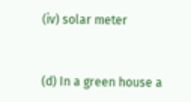(iv) solar meter


(d) In a green house a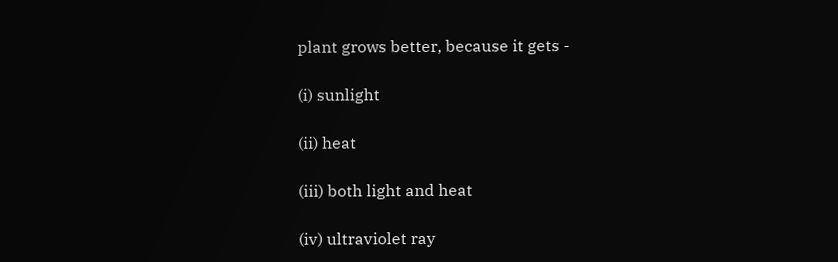plant grows better, because it gets -

(i) sunlight

(ii) heat

(iii) both light and heat

(iv) ultraviolet ray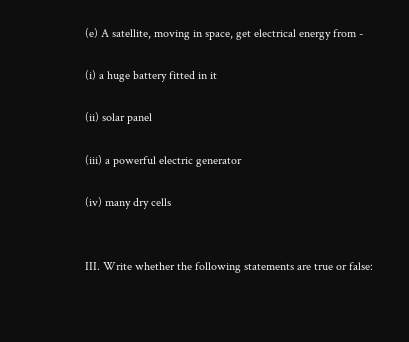(e) A satellite, moving in space, get electrical energy from -

(i) a huge battery fitted in it

(ii) solar panel

(iii) a powerful electric generator

(iv) many dry cells


III. Write whether the following statements are true or false: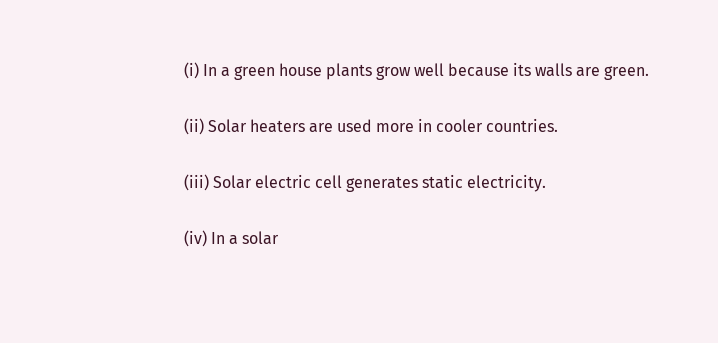(i) In a green house plants grow well because its walls are green.

(ii) Solar heaters are used more in cooler countries.

(iii) Solar electric cell generates static electricity.

(iv) In a solar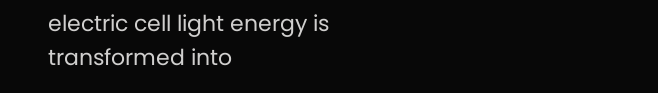electric cell light energy is transformed into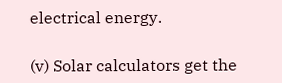electrical energy.

(v) Solar calculators get the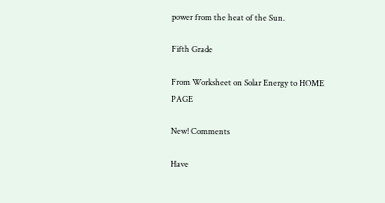power from the heat of the Sun.

Fifth Grade

From Worksheet on Solar Energy to HOME PAGE

New! Comments

Have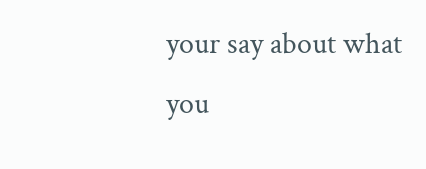your say about what you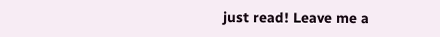just read! Leave me a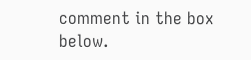comment in the box below.